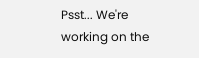Psst... We're working on the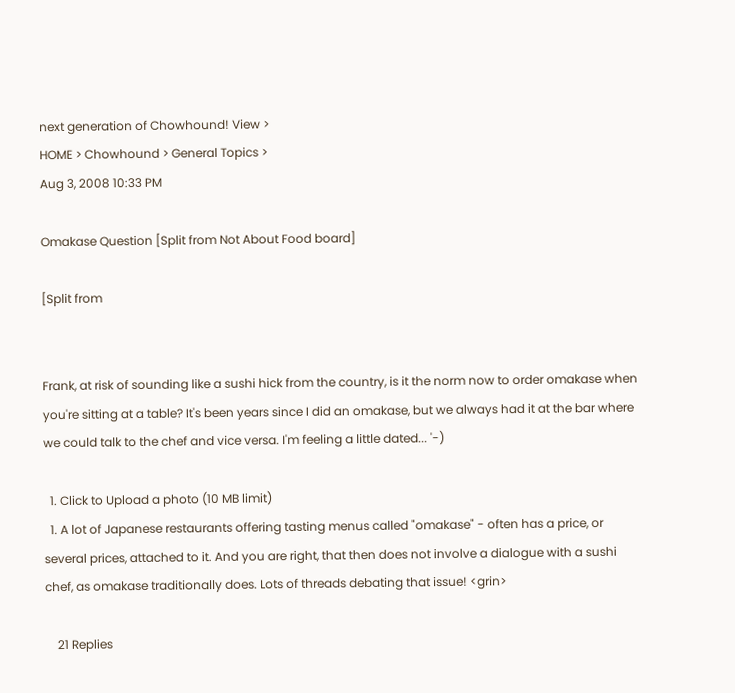next generation of Chowhound! View >
HOME > Chowhound > General Topics >
Aug 3, 2008 10:33 PM

Omakase Question [Split from Not About Food board]

[Split from


Frank, at risk of sounding like a sushi hick from the country, is it the norm now to order omakase when you're sitting at a table? It's been years since I did an omakase, but we always had it at the bar where we could talk to the chef and vice versa. I'm feeling a little dated... '-)

  1. Click to Upload a photo (10 MB limit)
  1. A lot of Japanese restaurants offering tasting menus called "omakase" - often has a price, or several prices, attached to it. And you are right, that then does not involve a dialogue with a sushi chef, as omakase traditionally does. Lots of threads debating that issue! <grin>

    21 Replies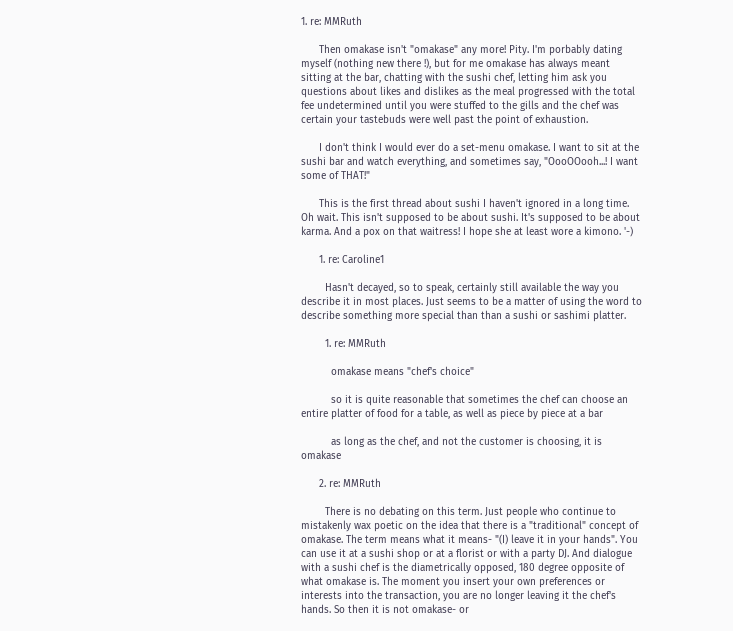1. re: MMRuth

      Then omakase isn't "omakase" any more! Pity. I'm porbably dating myself (nothing new there !), but for me omakase has always meant sitting at the bar, chatting with the sushi chef, letting him ask you questions about likes and dislikes as the meal progressed with the total fee undetermined until you were stuffed to the gills and the chef was certain your tastebuds were well past the point of exhaustion.

      I don't think I would ever do a set-menu omakase. I want to sit at the sushi bar and watch everything, and sometimes say, "OooOOooh...! I want some of THAT!"

      This is the first thread about sushi I haven't ignored in a long time. Oh wait. This isn't supposed to be about sushi. It's supposed to be about karma. And a pox on that waitress! I hope she at least wore a kimono. '-)

      1. re: Caroline1

        Hasn't decayed, so to speak, certainly still available the way you describe it in most places. Just seems to be a matter of using the word to describe something more special than than a sushi or sashimi platter.

        1. re: MMRuth

          omakase means "chef's choice"

          so it is quite reasonable that sometimes the chef can choose an entire platter of food for a table, as well as piece by piece at a bar

          as long as the chef, and not the customer is choosing, it is omakase

      2. re: MMRuth

        There is no debating on this term. Just people who continue to mistakenly wax poetic on the idea that there is a "traditional" concept of omakase. The term means what it means- "(I) leave it in your hands". You can use it at a sushi shop or at a florist or with a party DJ. And dialogue with a sushi chef is the diametrically opposed, 180 degree opposite of what omakase is. The moment you insert your own preferences or interests into the transaction, you are no longer leaving it the chef's hands. So then it is not omakase- or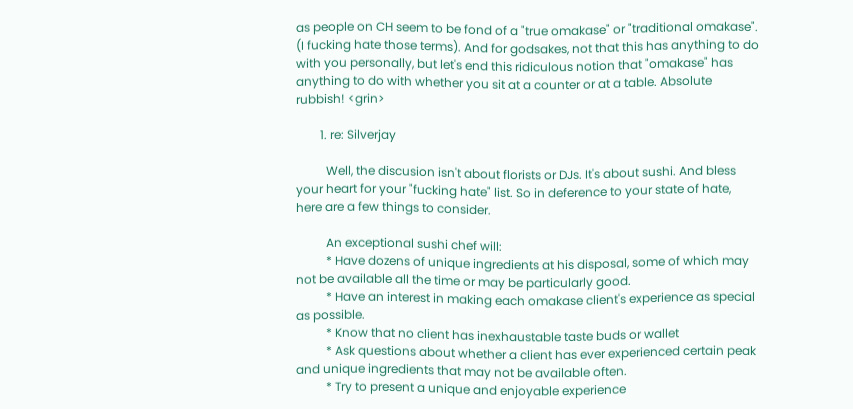as people on CH seem to be fond of a "true omakase" or "traditional omakase". (I fucking hate those terms). And for godsakes, not that this has anything to do with you personally, but let's end this ridiculous notion that "omakase" has anything to do with whether you sit at a counter or at a table. Absolute rubbish! <grin>

        1. re: Silverjay

          Well, the discusion isn't about florists or DJs. It's about sushi. And bless your heart for your "fucking hate" list. So in deference to your state of hate, here are a few things to consider.

          An exceptional sushi chef will:
          * Have dozens of unique ingredients at his disposal, some of which may not be available all the time or may be particularly good.
          * Have an interest in making each omakase client's experience as special as possible.
          * Know that no client has inexhaustable taste buds or wallet
          * Ask questions about whether a client has ever experienced certain peak and unique ingredients that may not be available often.
          * Try to present a unique and enjoyable experience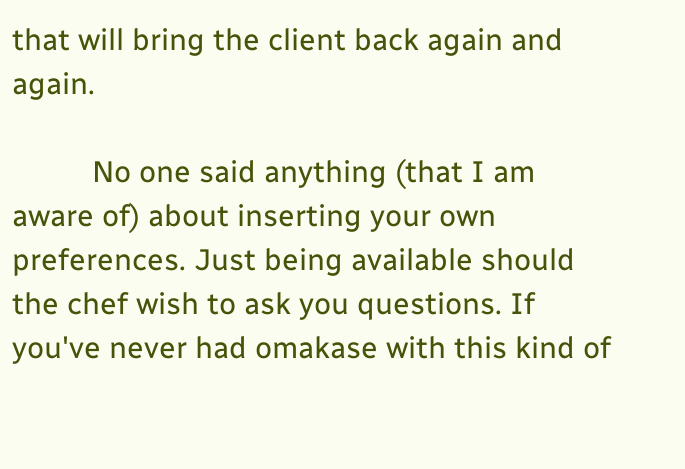that will bring the client back again and again.

          No one said anything (that I am aware of) about inserting your own preferences. Just being available should the chef wish to ask you questions. If you've never had omakase with this kind of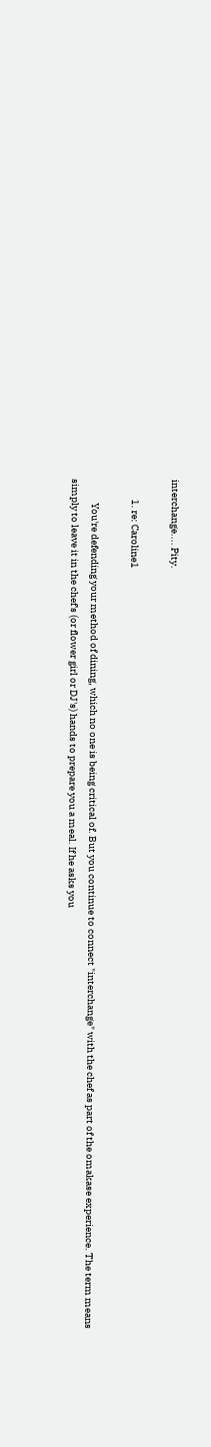interchange.... Pity.

          1. re: Caroline1

            You're defending your method of dining, which no one is being critical of. But you continue to connect "interchange" with the chef as part of the omakase experience. The term means simply to leave it in the chef's (or flower girl or DJ's) hands to prepare you a meal. If he asks you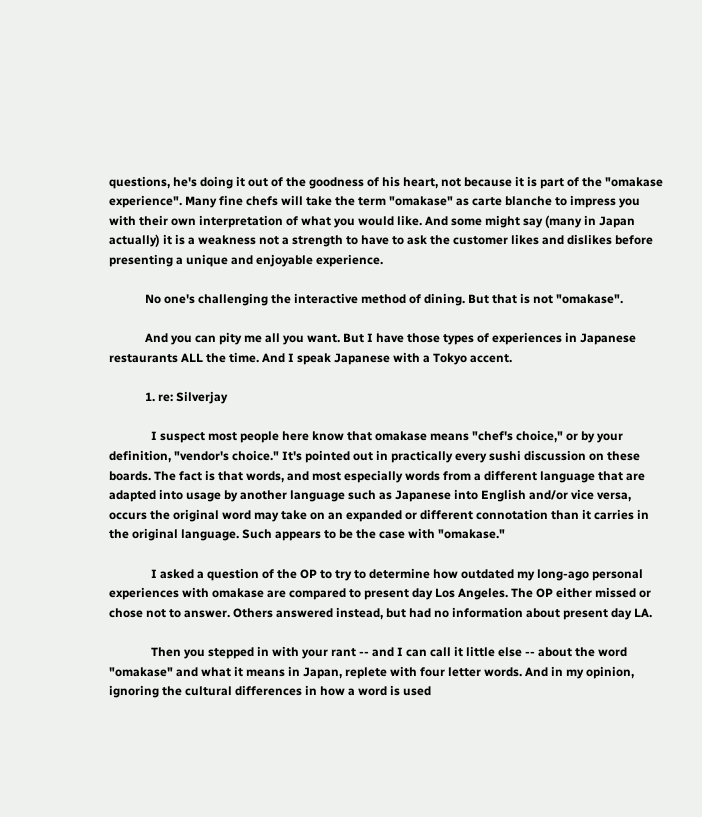questions, he's doing it out of the goodness of his heart, not because it is part of the "omakase experience". Many fine chefs will take the term "omakase" as carte blanche to impress you with their own interpretation of what you would like. And some might say (many in Japan actually) it is a weakness not a strength to have to ask the customer likes and dislikes before presenting a unique and enjoyable experience.

            No one's challenging the interactive method of dining. But that is not "omakase".

            And you can pity me all you want. But I have those types of experiences in Japanese restaurants ALL the time. And I speak Japanese with a Tokyo accent.

            1. re: Silverjay

              I suspect most people here know that omakase means "chef's choice," or by your definition, "vendor's choice." It's pointed out in practically every sushi discussion on these boards. The fact is that words, and most especially words from a different language that are adapted into usage by another language such as Japanese into English and/or vice versa, occurs the original word may take on an expanded or different connotation than it carries in the original language. Such appears to be the case with "omakase."

              I asked a question of the OP to try to determine how outdated my long-ago personal experiences with omakase are compared to present day Los Angeles. The OP either missed or chose not to answer. Others answered instead, but had no information about present day LA.

              Then you stepped in with your rant -- and I can call it little else -- about the word "omakase" and what it means in Japan, replete with four letter words. And in my opinion, ignoring the cultural differences in how a word is used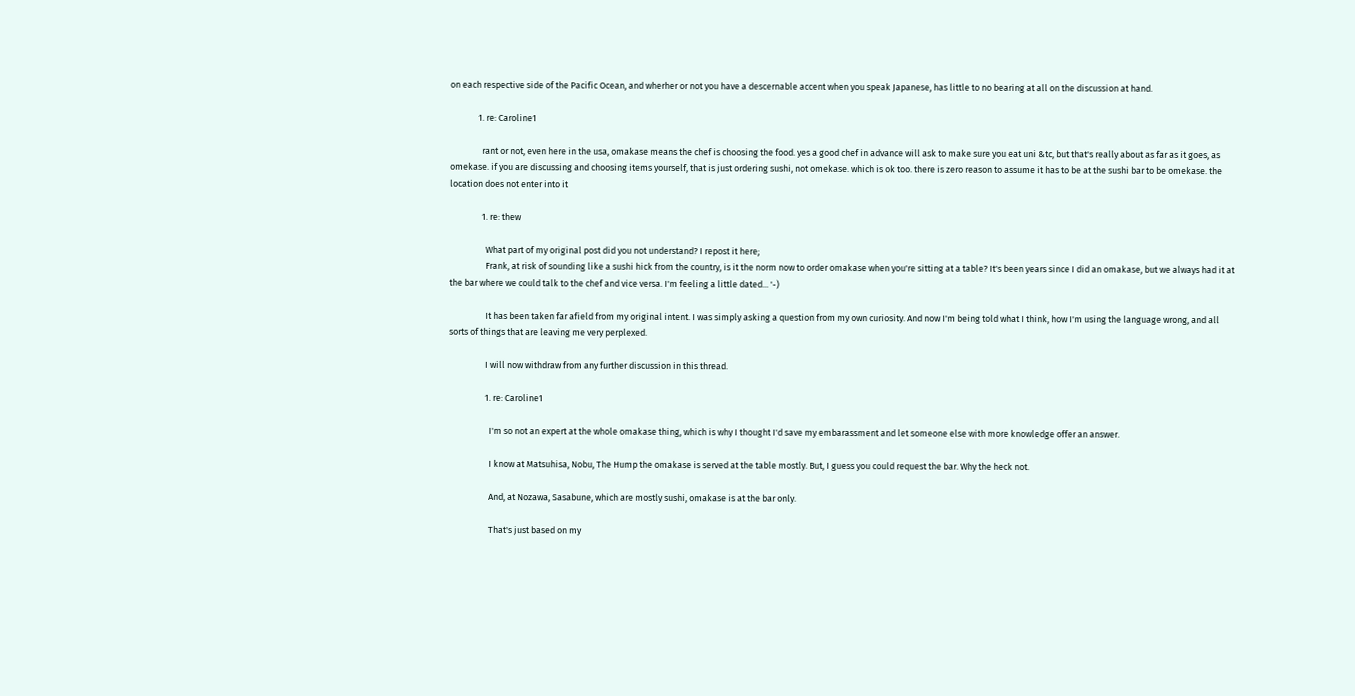on each respective side of the Pacific Ocean, and wherher or not you have a descernable accent when you speak Japanese, has little to no bearing at all on the discussion at hand.

              1. re: Caroline1

                rant or not, even here in the usa, omakase means the chef is choosing the food. yes a good chef in advance will ask to make sure you eat uni &tc, but that's really about as far as it goes, as omekase. if you are discussing and choosing items yourself, that is just ordering sushi, not omekase. which is ok too. there is zero reason to assume it has to be at the sushi bar to be omekase. the location does not enter into it

                1. re: thew

                  What part of my original post did you not understand? I repost it here;
                  Frank, at risk of sounding like a sushi hick from the country, is it the norm now to order omakase when you're sitting at a table? It's been years since I did an omakase, but we always had it at the bar where we could talk to the chef and vice versa. I'm feeling a little dated... '-)

                  It has been taken far afield from my original intent. I was simply asking a question from my own curiosity. And now I'm being told what I think, how I'm using the language wrong, and all sorts of things that are leaving me very perplexed.

                  I will now withdraw from any further discussion in this thread.

                  1. re: Caroline1

                    I'm so not an expert at the whole omakase thing, which is why I thought I'd save my embarassment and let someone else with more knowledge offer an answer.

                    I know at Matsuhisa, Nobu, The Hump the omakase is served at the table mostly. But, I guess you could request the bar. Why the heck not.

                    And, at Nozawa, Sasabune, which are mostly sushi, omakase is at the bar only.

                    That's just based on my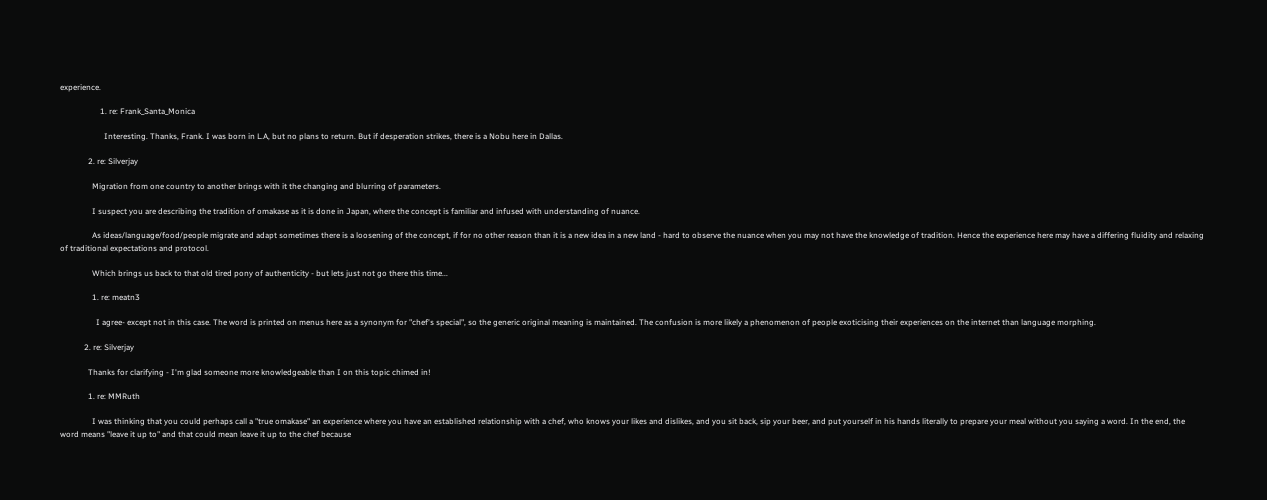experience.

                    1. re: Frank_Santa_Monica

                      Interesting. Thanks, Frank. I was born in L.A, but no plans to return. But if desperation strikes, there is a Nobu here in Dallas.

              2. re: Silverjay

                Migration from one country to another brings with it the changing and blurring of parameters.

                I suspect you are describing the tradition of omakase as it is done in Japan, where the concept is familiar and infused with understanding of nuance.

                As ideas/language/food/people migrate and adapt sometimes there is a loosening of the concept, if for no other reason than it is a new idea in a new land - hard to observe the nuance when you may not have the knowledge of tradition. Hence the experience here may have a differing fluidity and relaxing of traditional expectations and protocol.

                Which brings us back to that old tired pony of authenticity - but lets just not go there this time...

                1. re: meatn3

                  I agree- except not in this case. The word is printed on menus here as a synonym for "chef's special", so the generic original meaning is maintained. The confusion is more likely a phenomenon of people exoticising their experiences on the internet than language morphing.

            2. re: Silverjay

              Thanks for clarifying - I'm glad someone more knowledgeable than I on this topic chimed in!

              1. re: MMRuth

                I was thinking that you could perhaps call a "true omakase" an experience where you have an established relationship with a chef, who knows your likes and dislikes, and you sit back, sip your beer, and put yourself in his hands literally to prepare your meal without you saying a word. In the end, the word means "leave it up to" and that could mean leave it up to the chef because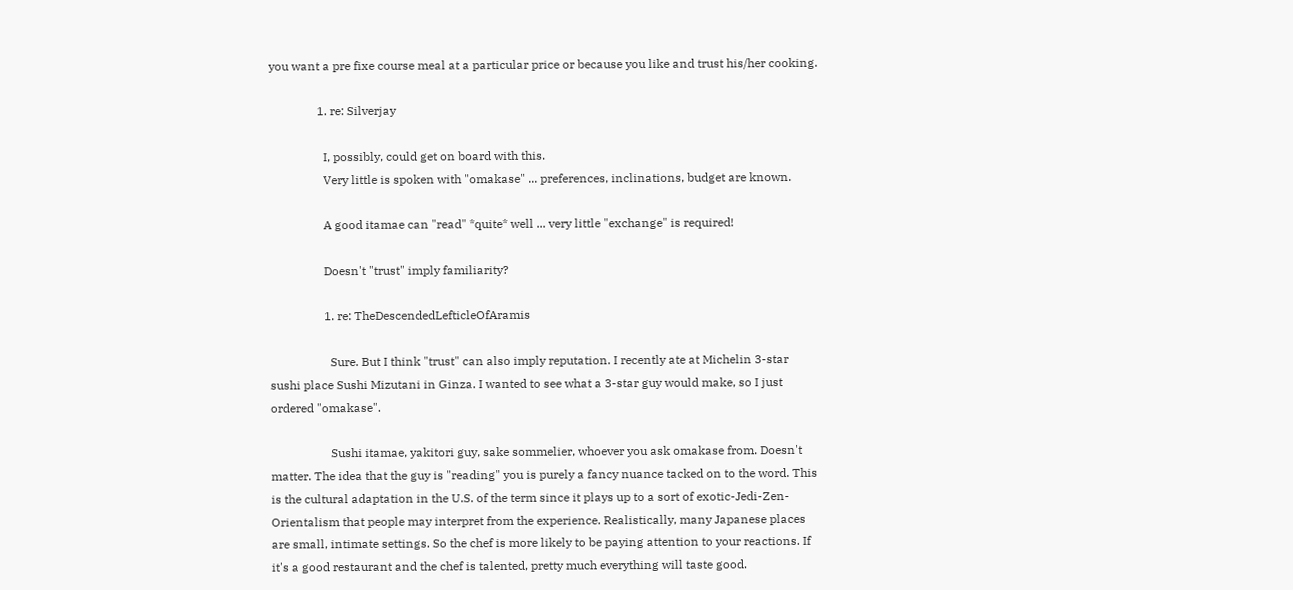you want a pre fixe course meal at a particular price or because you like and trust his/her cooking.

                1. re: Silverjay

                  I, possibly, could get on board with this.
                  Very little is spoken with "omakase" ... preferences, inclinations, budget are known.

                  A good itamae can "read" *quite* well ... very little "exchange" is required!

                  Doesn't "trust" imply familiarity?

                  1. re: TheDescendedLefticleOfAramis

                    Sure. But I think "trust" can also imply reputation. I recently ate at Michelin 3-star sushi place Sushi Mizutani in Ginza. I wanted to see what a 3-star guy would make, so I just ordered "omakase".

                    Sushi itamae, yakitori guy, sake sommelier, whoever you ask omakase from. Doesn't matter. The idea that the guy is "reading" you is purely a fancy nuance tacked on to the word. This is the cultural adaptation in the U.S. of the term since it plays up to a sort of exotic-Jedi-Zen-Orientalism that people may interpret from the experience. Realistically, many Japanese places are small, intimate settings. So the chef is more likely to be paying attention to your reactions. If it's a good restaurant and the chef is talented, pretty much everything will taste good.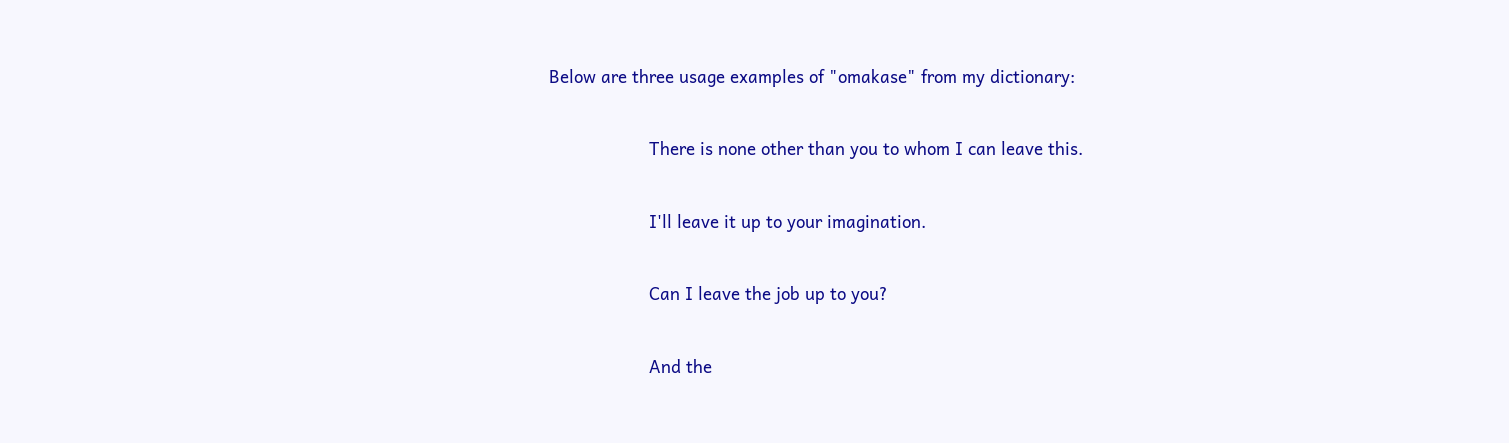Below are three usage examples of "omakase" from my dictionary:

                    There is none other than you to whom I can leave this.

                    I'll leave it up to your imagination.

                    Can I leave the job up to you?

                    And the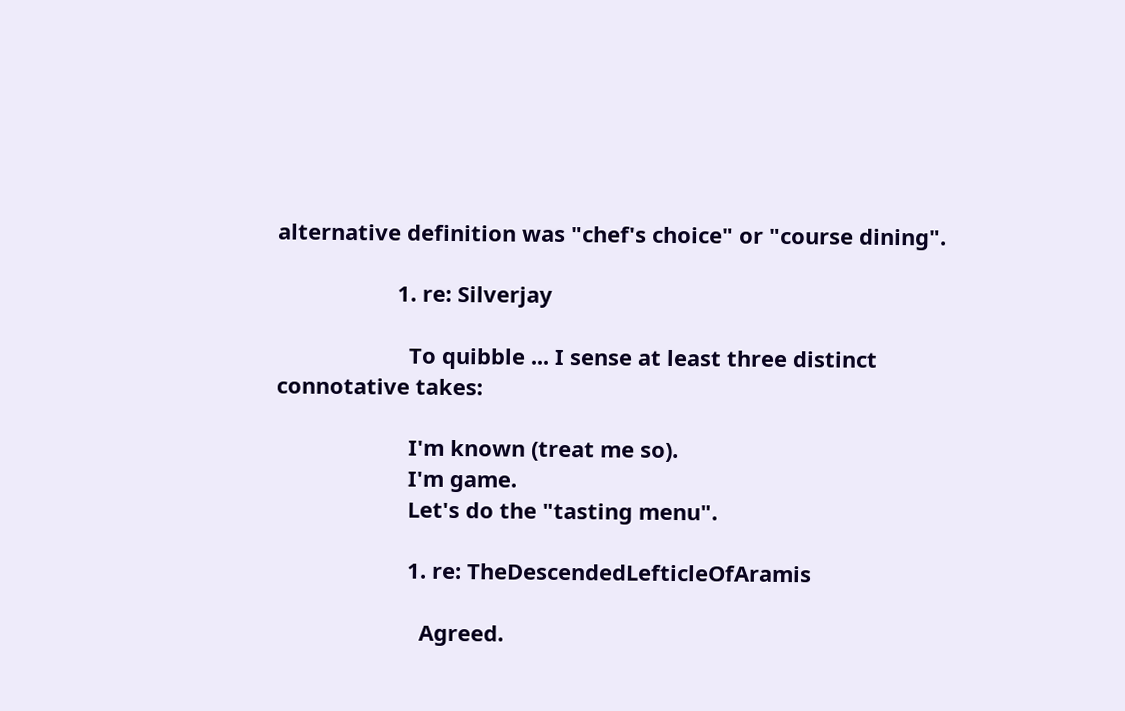alternative definition was "chef's choice" or "course dining".

                    1. re: Silverjay

                      To quibble ... I sense at least three distinct connotative takes:

                      I'm known (treat me so).
                      I'm game.
                      Let's do the "tasting menu".

                      1. re: TheDescendedLefticleOfAramis

                        Agreed.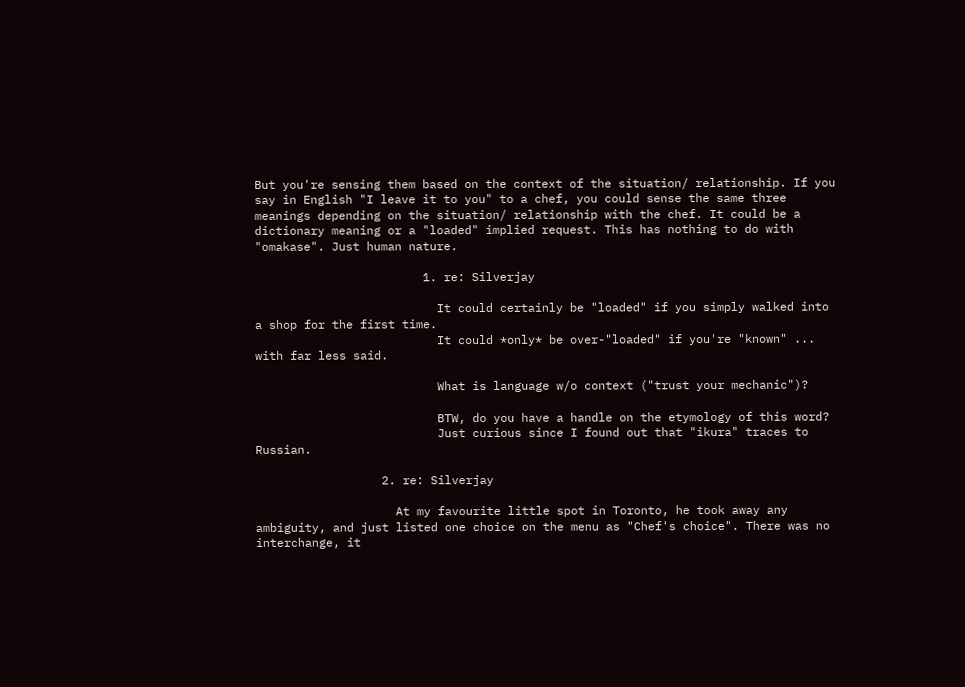But you're sensing them based on the context of the situation/ relationship. If you say in English "I leave it to you" to a chef, you could sense the same three meanings depending on the situation/ relationship with the chef. It could be a dictionary meaning or a "loaded" implied request. This has nothing to do with "omakase". Just human nature.

                        1. re: Silverjay

                          It could certainly be "loaded" if you simply walked into a shop for the first time.
                          It could *only* be over-"loaded" if you're "known" ... with far less said.

                          What is language w/o context ("trust your mechanic")?

                          BTW, do you have a handle on the etymology of this word?
                          Just curious since I found out that "ikura" traces to Russian.

                  2. re: Silverjay

                    At my favourite little spot in Toronto, he took away any ambiguity, and just listed one choice on the menu as "Chef's choice". There was no interchange, it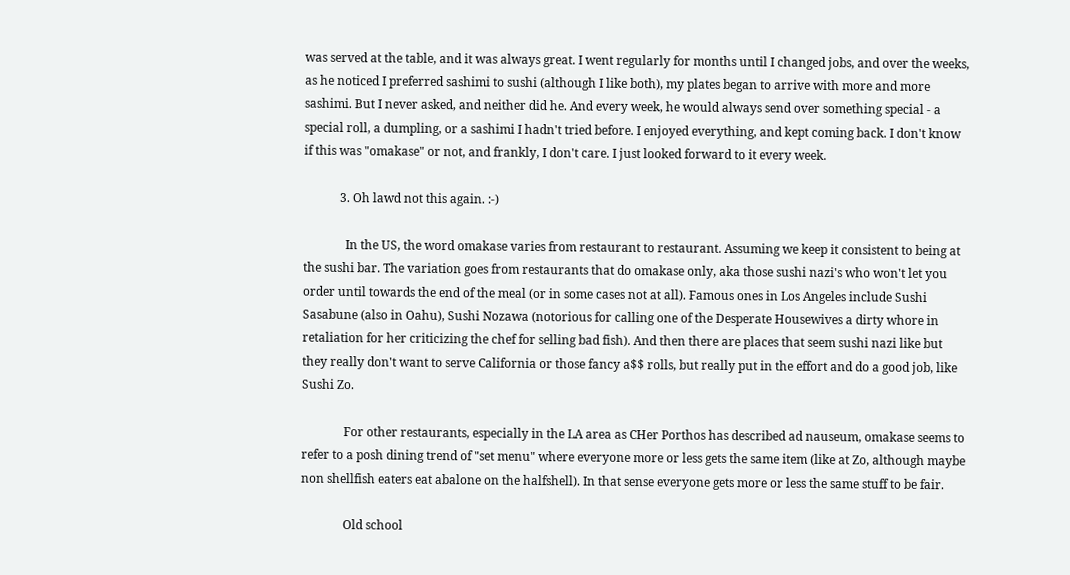was served at the table, and it was always great. I went regularly for months until I changed jobs, and over the weeks, as he noticed I preferred sashimi to sushi (although I like both), my plates began to arrive with more and more sashimi. But I never asked, and neither did he. And every week, he would always send over something special - a special roll, a dumpling, or a sashimi I hadn't tried before. I enjoyed everything, and kept coming back. I don't know if this was "omakase" or not, and frankly, I don't care. I just looked forward to it every week.

            3. Oh lawd not this again. :-)

              In the US, the word omakase varies from restaurant to restaurant. Assuming we keep it consistent to being at the sushi bar. The variation goes from restaurants that do omakase only, aka those sushi nazi's who won't let you order until towards the end of the meal (or in some cases not at all). Famous ones in Los Angeles include Sushi Sasabune (also in Oahu), Sushi Nozawa (notorious for calling one of the Desperate Housewives a dirty whore in retaliation for her criticizing the chef for selling bad fish). And then there are places that seem sushi nazi like but they really don't want to serve California or those fancy a$$ rolls, but really put in the effort and do a good job, like Sushi Zo.

              For other restaurants, especially in the LA area as CHer Porthos has described ad nauseum, omakase seems to refer to a posh dining trend of "set menu" where everyone more or less gets the same item (like at Zo, although maybe non shellfish eaters eat abalone on the halfshell). In that sense everyone gets more or less the same stuff to be fair.

              Old school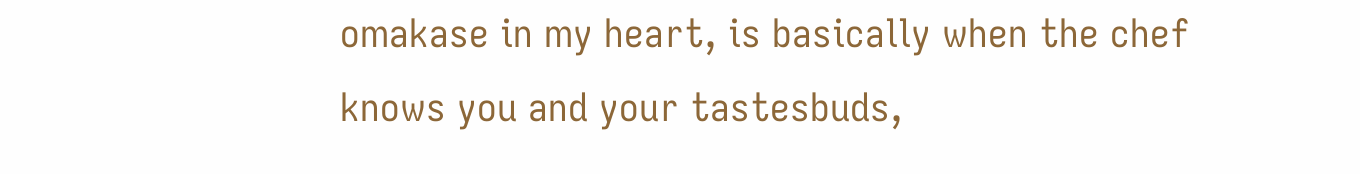omakase in my heart, is basically when the chef knows you and your tastesbuds,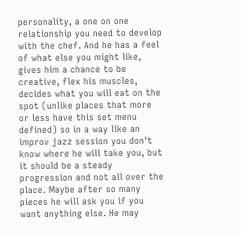personality, a one on one relationship you need to develop with the chef. And he has a feel of what else you might like, gives him a chance to be creative, flex his muscles, decides what you will eat on the spot (unlike places that more or less have this set menu defined) so in a way like an improv jazz session you don't know where he will take you, but it should be a steady progression and not all over the place. Maybe after so many pieces he will ask you if you want anything else. He may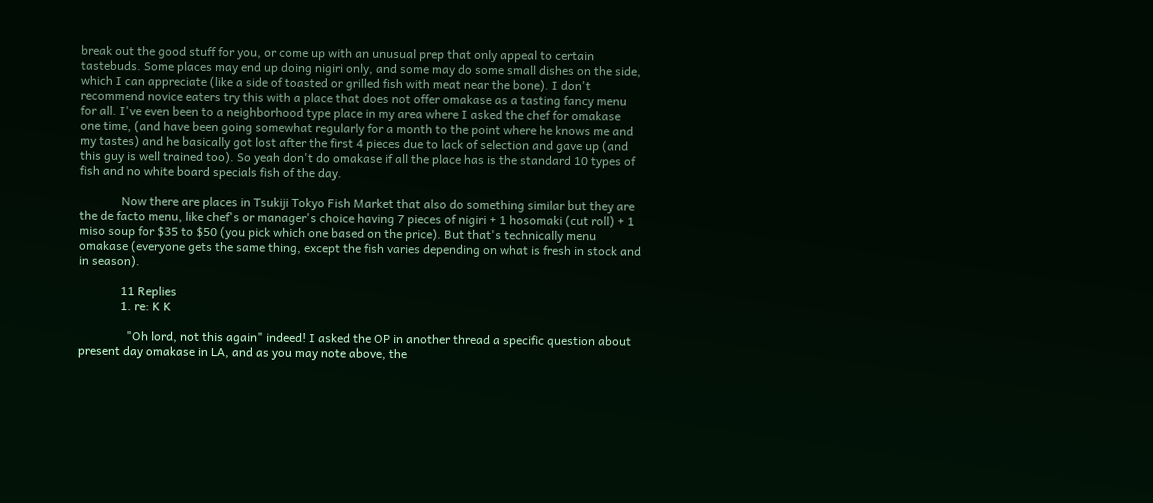break out the good stuff for you, or come up with an unusual prep that only appeal to certain tastebuds. Some places may end up doing nigiri only, and some may do some small dishes on the side, which I can appreciate (like a side of toasted or grilled fish with meat near the bone). I don't recommend novice eaters try this with a place that does not offer omakase as a tasting fancy menu for all. I've even been to a neighborhood type place in my area where I asked the chef for omakase one time, (and have been going somewhat regularly for a month to the point where he knows me and my tastes) and he basically got lost after the first 4 pieces due to lack of selection and gave up (and this guy is well trained too). So yeah don't do omakase if all the place has is the standard 10 types of fish and no white board specials fish of the day.

              Now there are places in Tsukiji Tokyo Fish Market that also do something similar but they are the de facto menu, like chef's or manager's choice having 7 pieces of nigiri + 1 hosomaki (cut roll) + 1 miso soup for $35 to $50 (you pick which one based on the price). But that's technically menu omakase (everyone gets the same thing, except the fish varies depending on what is fresh in stock and in season).

              11 Replies
              1. re: K K

                "Oh lord, not this again" indeed! I asked the OP in another thread a specific question about present day omakase in LA, and as you may note above, the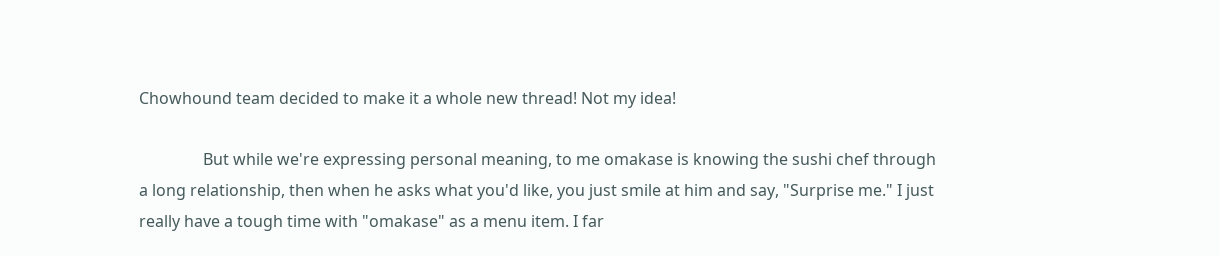Chowhound team decided to make it a whole new thread! Not my idea!

                But while we're expressing personal meaning, to me omakase is knowing the sushi chef through a long relationship, then when he asks what you'd like, you just smile at him and say, "Surprise me." I just really have a tough time with "omakase" as a menu item. I far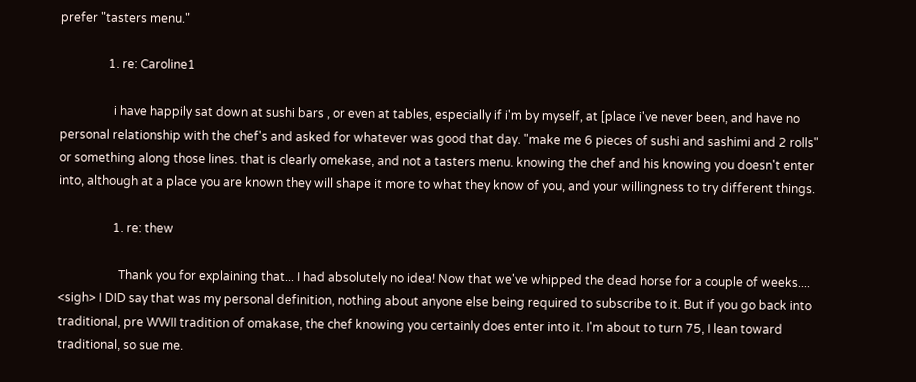prefer "tasters menu."

                1. re: Caroline1

                  i have happily sat down at sushi bars , or even at tables, especially if i'm by myself, at [place i've never been, and have no personal relationship with the chef's and asked for whatever was good that day. "make me 6 pieces of sushi and sashimi and 2 rolls" or something along those lines. that is clearly omekase, and not a tasters menu. knowing the chef and his knowing you doesn't enter into, although at a place you are known they will shape it more to what they know of you, and your willingness to try different things.

                  1. re: thew

                    Thank you for explaining that... I had absolutely no idea! Now that we've whipped the dead horse for a couple of weeks.... <sigh> I DID say that was my personal definition, nothing about anyone else being required to subscribe to it. But if you go back into traditional, pre WWII tradition of omakase, the chef knowing you certainly does enter into it. I'm about to turn 75, I lean toward traditional, so sue me.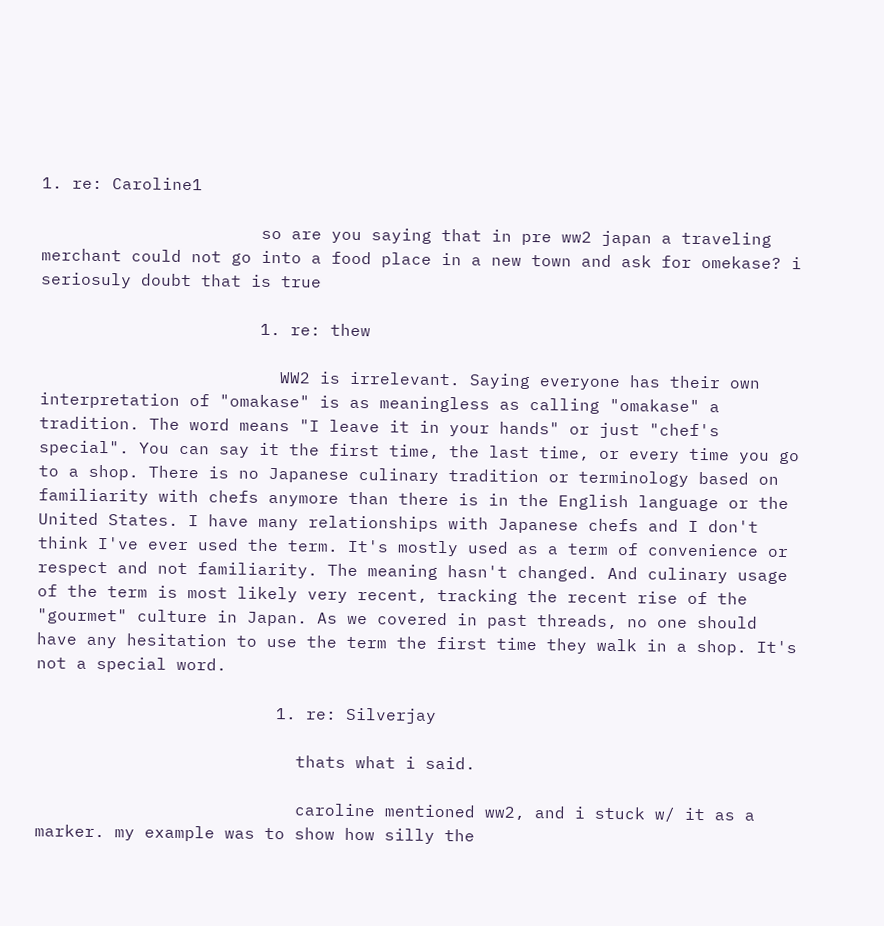1. re: Caroline1

                      so are you saying that in pre ww2 japan a traveling merchant could not go into a food place in a new town and ask for omekase? i seriosuly doubt that is true

                      1. re: thew

                        WW2 is irrelevant. Saying everyone has their own interpretation of "omakase" is as meaningless as calling "omakase" a tradition. The word means "I leave it in your hands" or just "chef's special". You can say it the first time, the last time, or every time you go to a shop. There is no Japanese culinary tradition or terminology based on familiarity with chefs anymore than there is in the English language or the United States. I have many relationships with Japanese chefs and I don't think I've ever used the term. It's mostly used as a term of convenience or respect and not familiarity. The meaning hasn't changed. And culinary usage of the term is most likely very recent, tracking the recent rise of the "gourmet" culture in Japan. As we covered in past threads, no one should have any hesitation to use the term the first time they walk in a shop. It's not a special word.

                        1. re: Silverjay

                          thats what i said.

                          caroline mentioned ww2, and i stuck w/ it as a marker. my example was to show how silly the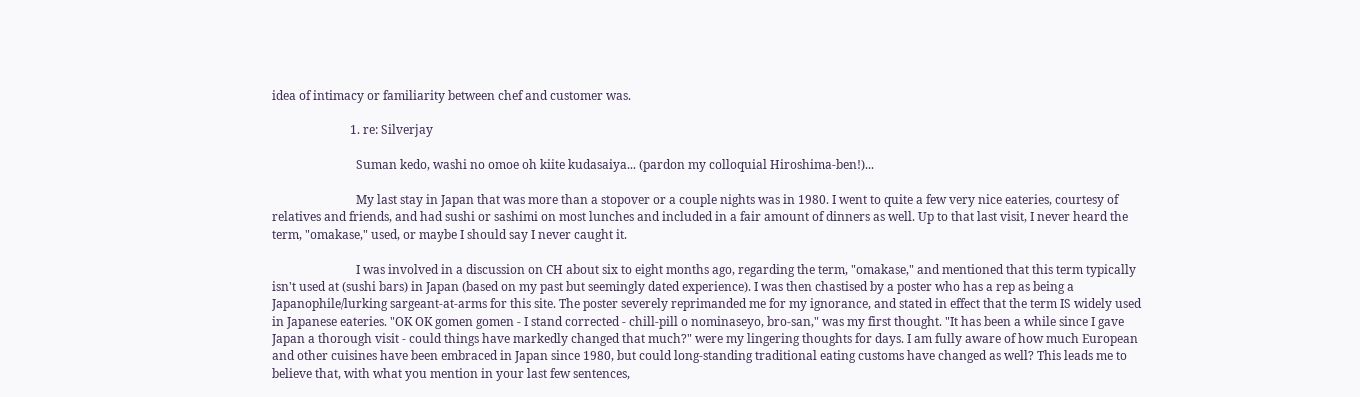idea of intimacy or familiarity between chef and customer was.

                          1. re: Silverjay

                            Suman kedo, washi no omoe oh kiite kudasaiya... (pardon my colloquial Hiroshima-ben!)...

                            My last stay in Japan that was more than a stopover or a couple nights was in 1980. I went to quite a few very nice eateries, courtesy of relatives and friends, and had sushi or sashimi on most lunches and included in a fair amount of dinners as well. Up to that last visit, I never heard the term, "omakase," used, or maybe I should say I never caught it.

                            I was involved in a discussion on CH about six to eight months ago, regarding the term, "omakase," and mentioned that this term typically isn't used at (sushi bars) in Japan (based on my past but seemingly dated experience). I was then chastised by a poster who has a rep as being a Japanophile/lurking sargeant-at-arms for this site. The poster severely reprimanded me for my ignorance, and stated in effect that the term IS widely used in Japanese eateries. "OK OK gomen gomen - I stand corrected - chill-pill o nominaseyo, bro-san," was my first thought. "It has been a while since I gave Japan a thorough visit - could things have markedly changed that much?" were my lingering thoughts for days. I am fully aware of how much European and other cuisines have been embraced in Japan since 1980, but could long-standing traditional eating customs have changed as well? This leads me to believe that, with what you mention in your last few sentences,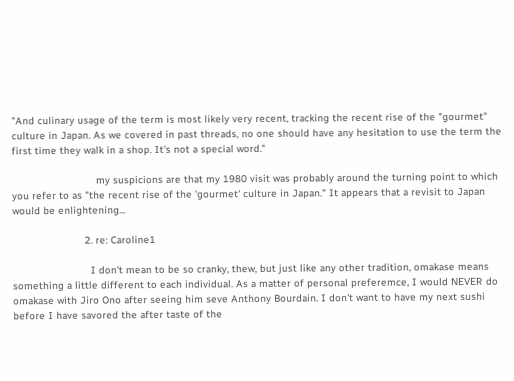"And culinary usage of the term is most likely very recent, tracking the recent rise of the "gourmet" culture in Japan. As we covered in past threads, no one should have any hesitation to use the term the first time they walk in a shop. It's not a special word."

                            my suspicions are that my 1980 visit was probably around the turning point to which you refer to as "the recent rise of the 'gourmet' culture in Japan." It appears that a revisit to Japan would be enlightening...

                        2. re: Caroline1

                          I don't mean to be so cranky, thew, but just like any other tradition, omakase means something a little different to each individual. As a matter of personal preferemce, I would NEVER do omakase with Jiro Ono after seeing him seve Anthony Bourdain. I don't want to have my next sushi before I have savored the after taste of the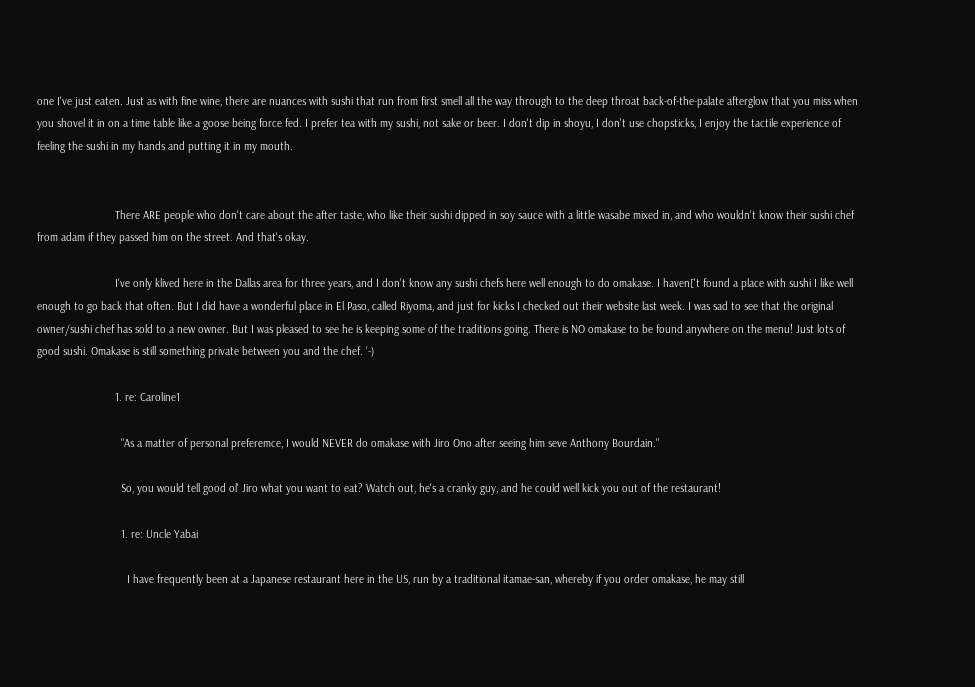one I've just eaten. Just as with fine wine, there are nuances with sushi that run from first smell all the way through to the deep throat back-of-the-palate afterglow that you miss when you shovel it in on a time table like a goose being force fed. I prefer tea with my sushi, not sake or beer. I don't dip in shoyu, I don't use chopsticks, I enjoy the tactile experience of feeling the sushi in my hands and putting it in my mouth.


                          There ARE people who don't care about the after taste, who like their sushi dipped in soy sauce with a little wasabe mixed in, and who wouldn't know their sushi chef from adam if they passed him on the street. And that's okay.

                          I've only klived here in the Dallas area for three years, and I don't know any sushi chefs here well enough to do omakase. I haven['t found a place with sushi I like well enough to go back that often. But I did have a wonderful place in El Paso, called Riyoma, and just for kicks I checked out their website last week. I was sad to see that the original owner/sushi chef has sold to a new owner. But I was pleased to see he is keeping some of the traditions going. There is NO omakase to be found anywhere on the menu! Just lots of good sushi. Omakase is still something private between you and the chef. '-)

                          1. re: Caroline1

                            "As a matter of personal preferemce, I would NEVER do omakase with Jiro Ono after seeing him seve Anthony Bourdain."

                            So, you would tell good ol' Jiro what you want to eat? Watch out, he's a cranky guy, and he could well kick you out of the restaurant!

                            1. re: Uncle Yabai

                              I have frequently been at a Japanese restaurant here in the US, run by a traditional itamae-san, whereby if you order omakase, he may still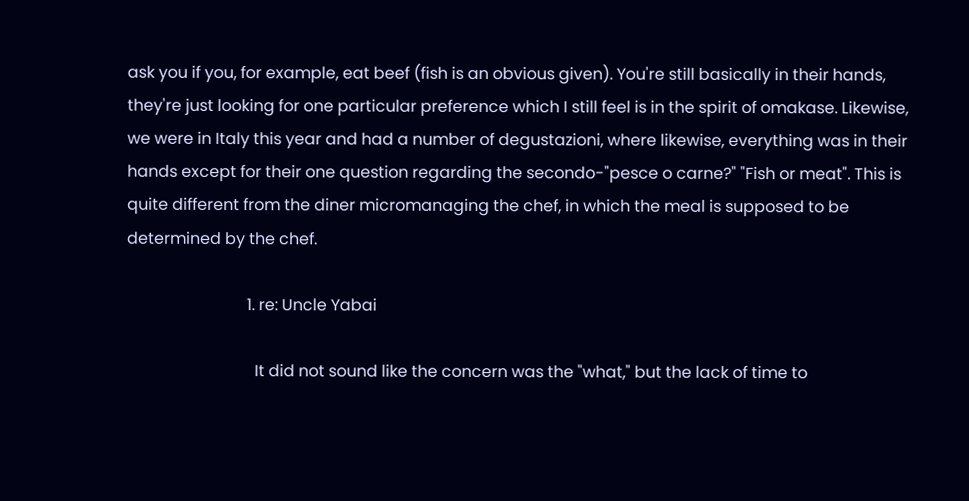ask you if you, for example, eat beef (fish is an obvious given). You're still basically in their hands, they're just looking for one particular preference which I still feel is in the spirit of omakase. Likewise, we were in Italy this year and had a number of degustazioni, where likewise, everything was in their hands except for their one question regarding the secondo-"pesce o carne?" "Fish or meat". This is quite different from the diner micromanaging the chef, in which the meal is supposed to be determined by the chef.

                              1. re: Uncle Yabai

                                It did not sound like the concern was the "what," but the lack of time to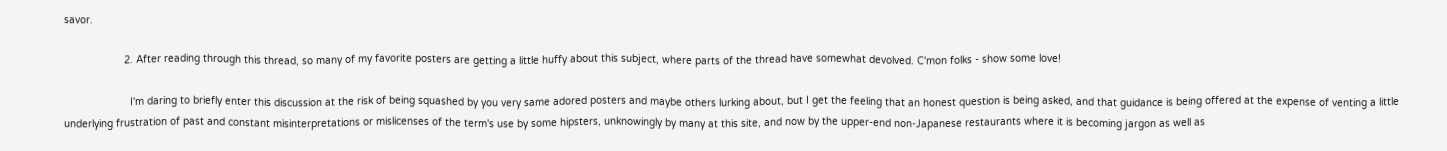savor.

                    2. After reading through this thread, so many of my favorite posters are getting a little huffy about this subject, where parts of the thread have somewhat devolved. C'mon folks - show some love!

                      I'm daring to briefly enter this discussion at the risk of being squashed by you very same adored posters and maybe others lurking about, but I get the feeling that an honest question is being asked, and that guidance is being offered at the expense of venting a little underlying frustration of past and constant misinterpretations or mislicenses of the term's use by some hipsters, unknowingly by many at this site, and now by the upper-end non-Japanese restaurants where it is becoming jargon as well as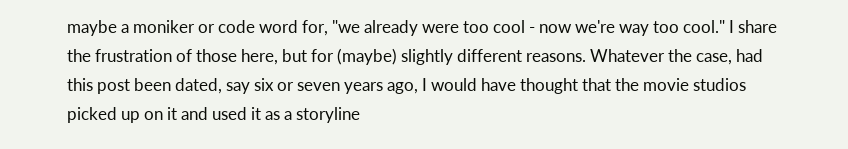maybe a moniker or code word for, "we already were too cool - now we're way too cool." I share the frustration of those here, but for (maybe) slightly different reasons. Whatever the case, had this post been dated, say six or seven years ago, I would have thought that the movie studios picked up on it and used it as a storyline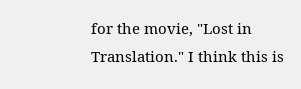for the movie, "Lost in Translation." I think this is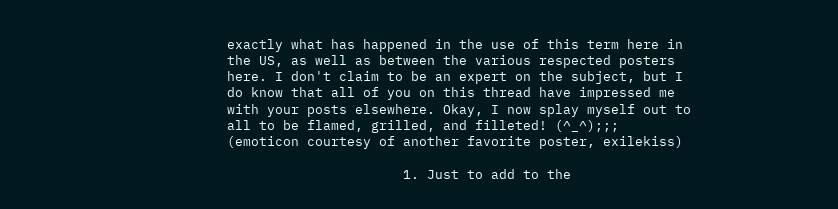exactly what has happened in the use of this term here in the US, as well as between the various respected posters here. I don't claim to be an expert on the subject, but I do know that all of you on this thread have impressed me with your posts elsewhere. Okay, I now splay myself out to all to be flamed, grilled, and filleted! (^_^);;; (emoticon courtesy of another favorite poster, exilekiss)

                      1. Just to add to the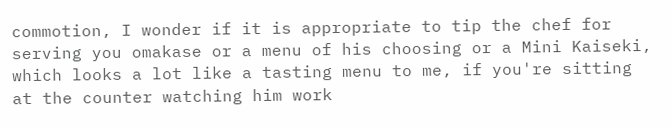commotion, I wonder if it is appropriate to tip the chef for serving you omakase or a menu of his choosing or a Mini Kaiseki, which looks a lot like a tasting menu to me, if you're sitting at the counter watching him work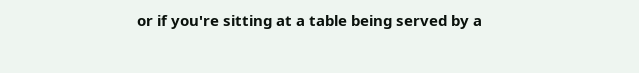or if you're sitting at a table being served by a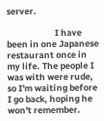server.

                        I have been in one Japanese restaurant once in my life. The people I was with were rude, so I'm waiting before I go back, hoping he won't remember.